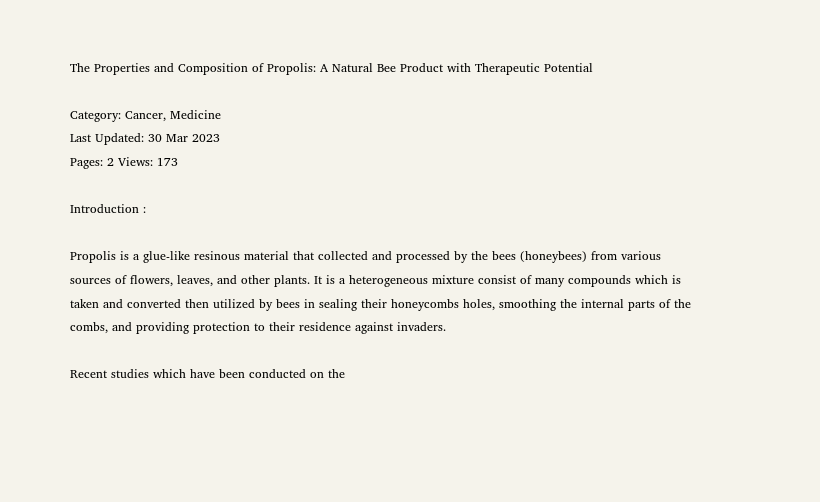The Properties and Composition of Propolis: A Natural Bee Product with Therapeutic Potential

Category: Cancer, Medicine
Last Updated: 30 Mar 2023
Pages: 2 Views: 173

Introduction :

Propolis is a glue-like resinous material that collected and processed by the bees (honeybees) from various sources of flowers, leaves, and other plants. It is a heterogeneous mixture consist of many compounds which is taken and converted then utilized by bees in sealing their honeycombs holes, smoothing the internal parts of the combs, and providing protection to their residence against invaders.

Recent studies which have been conducted on the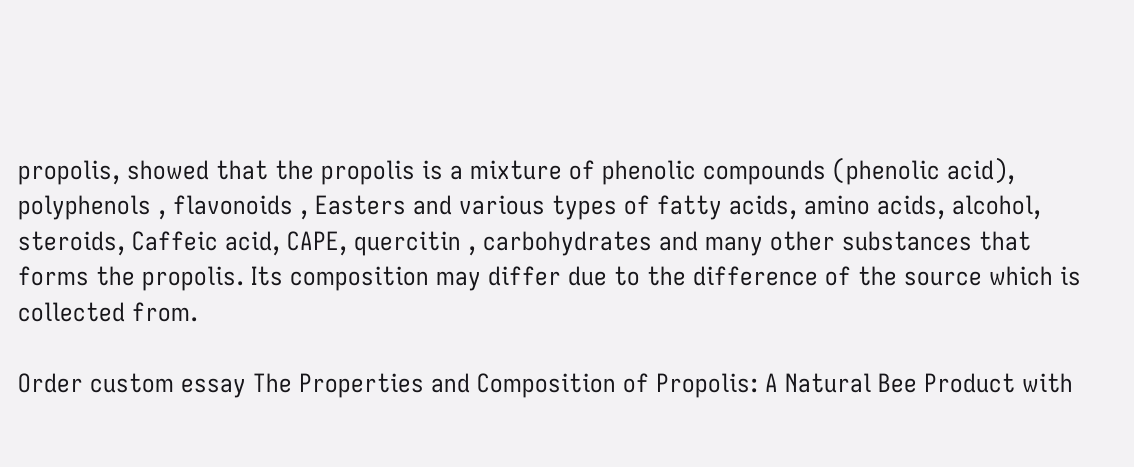propolis, showed that the propolis is a mixture of phenolic compounds (phenolic acid), polyphenols , flavonoids , Easters and various types of fatty acids, amino acids, alcohol, steroids, Caffeic acid, CAPE, quercitin , carbohydrates and many other substances that forms the propolis. Its composition may differ due to the difference of the source which is collected from.

Order custom essay The Properties and Composition of Propolis: A Natural Bee Product with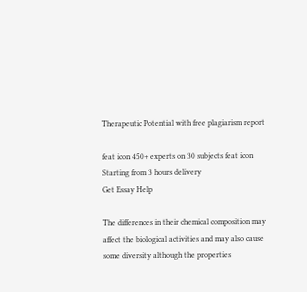Therapeutic Potential with free plagiarism report

feat icon 450+ experts on 30 subjects feat icon Starting from 3 hours delivery
Get Essay Help

The differences in their chemical composition may affect the biological activities and may also cause some diversity although the properties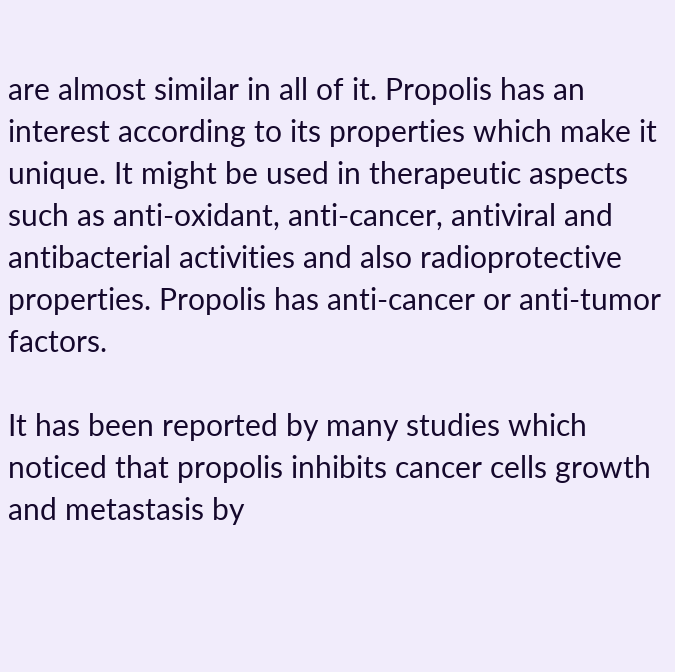are almost similar in all of it. Propolis has an interest according to its properties which make it unique. It might be used in therapeutic aspects such as anti-oxidant, anti-cancer, antiviral and antibacterial activities and also radioprotective properties. Propolis has anti-cancer or anti-tumor factors.

It has been reported by many studies which noticed that propolis inhibits cancer cells growth and metastasis by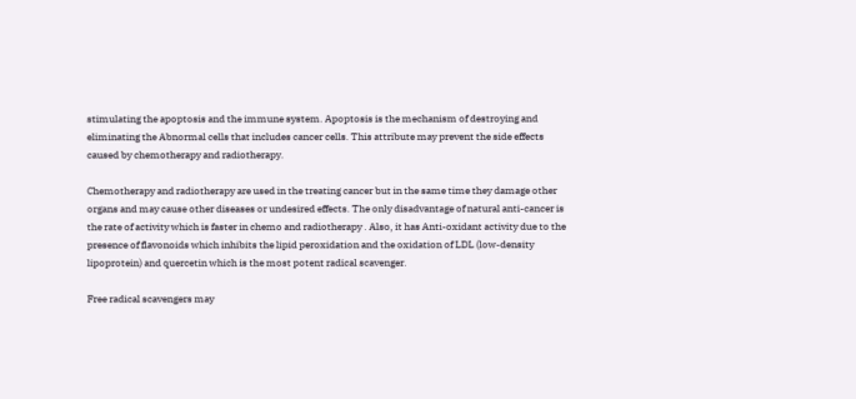stimulating the apoptosis and the immune system. Apoptosis is the mechanism of destroying and eliminating the Abnormal cells that includes cancer cells. This attribute may prevent the side effects caused by chemotherapy and radiotherapy.

Chemotherapy and radiotherapy are used in the treating cancer but in the same time they damage other organs and may cause other diseases or undesired effects. The only disadvantage of natural anti-cancer is the rate of activity which is faster in chemo and radiotherapy . Also, it has Anti-oxidant activity due to the presence of flavonoids which inhibits the lipid peroxidation and the oxidation of LDL (low-density lipoprotein) and quercetin which is the most potent radical scavenger.

Free radical scavengers may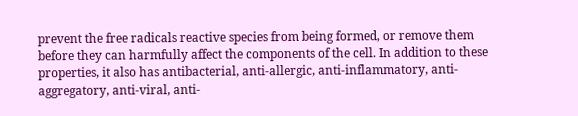prevent the free radicals reactive species from being formed, or remove them before they can harmfully affect the components of the cell. In addition to these properties, it also has antibacterial, anti-allergic, anti-inflammatory, anti-aggregatory, anti-viral, anti-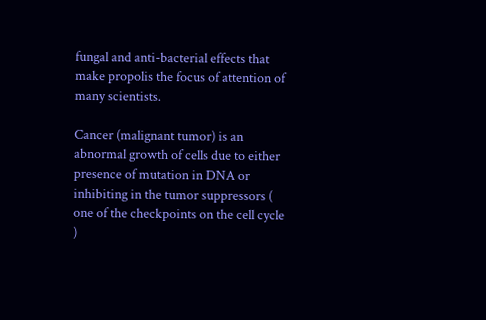fungal and anti-bacterial effects that make propolis the focus of attention of many scientists.

Cancer (malignant tumor) is an abnormal growth of cells due to either presence of mutation in DNA or inhibiting in the tumor suppressors ( one of the checkpoints on the cell cycle )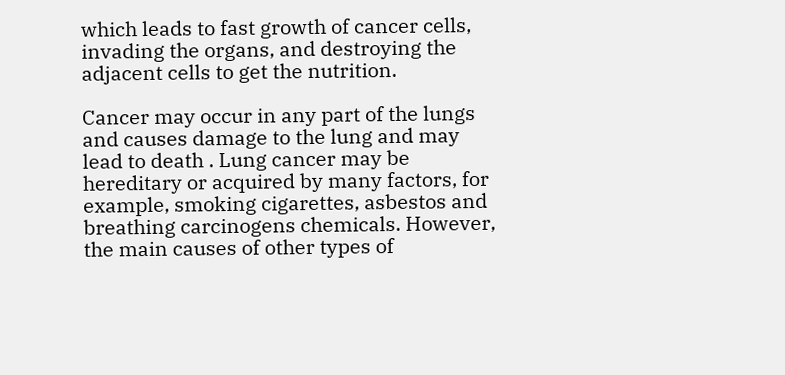which leads to fast growth of cancer cells, invading the organs, and destroying the adjacent cells to get the nutrition.

Cancer may occur in any part of the lungs and causes damage to the lung and may lead to death . Lung cancer may be hereditary or acquired by many factors, for example, smoking cigarettes, asbestos and breathing carcinogens chemicals. However, the main causes of other types of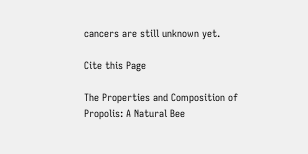cancers are still unknown yet.

Cite this Page

The Properties and Composition of Propolis: A Natural Bee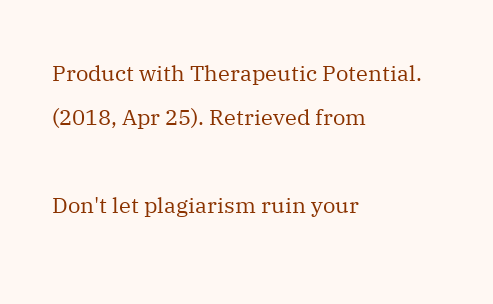Product with Therapeutic Potential. (2018, Apr 25). Retrieved from

Don't let plagiarism ruin your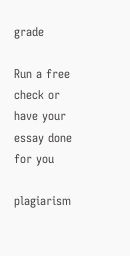grade

Run a free check or have your essay done for you

plagiarism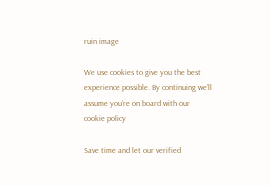ruin image

We use cookies to give you the best experience possible. By continuing we’ll assume you’re on board with our cookie policy

Save time and let our verified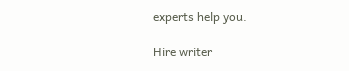experts help you.

Hire writer